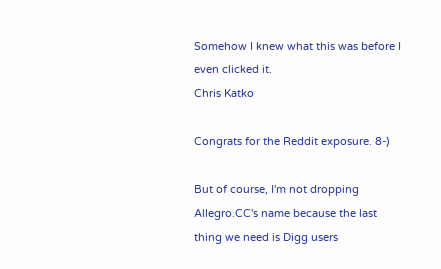Somehow I knew what this was before I even clicked it.
Chris Katko

Congrats for the Reddit exposure. 8-)

But of course, I'm not dropping Allegro.CC's name because the last thing we need is Digg users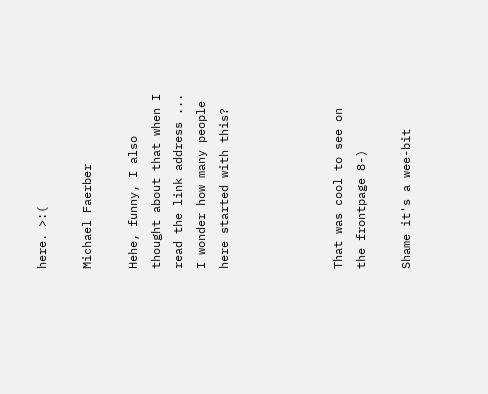here. >:(

Michael Faerber

Hehe, funny, I also thought about that when I read the link address ...
I wonder how many people here started with this?




That was cool to see on the frontpage 8-)

Shame it's a wee-bit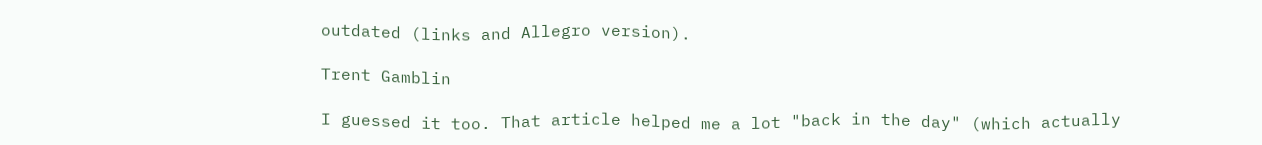outdated (links and Allegro version).

Trent Gamblin

I guessed it too. That article helped me a lot "back in the day" (which actually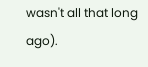wasn't all that long ago).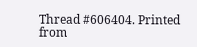Thread #606404. Printed from